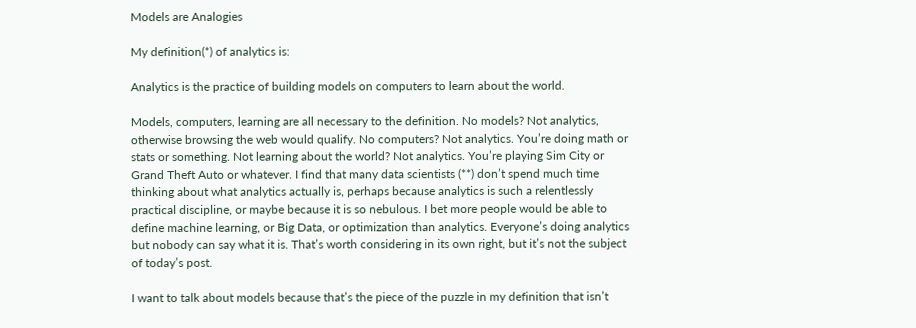Models are Analogies

My definition(*) of analytics is:

Analytics is the practice of building models on computers to learn about the world.

Models, computers, learning are all necessary to the definition. No models? Not analytics, otherwise browsing the web would qualify. No computers? Not analytics. You’re doing math or stats or something. Not learning about the world? Not analytics. You’re playing Sim City or Grand Theft Auto or whatever. I find that many data scientists (**) don’t spend much time thinking about what analytics actually is, perhaps because analytics is such a relentlessly practical discipline, or maybe because it is so nebulous. I bet more people would be able to define machine learning, or Big Data, or optimization than analytics. Everyone’s doing analytics but nobody can say what it is. That’s worth considering in its own right, but it’s not the subject of today’s post.

I want to talk about models because that’s the piece of the puzzle in my definition that isn’t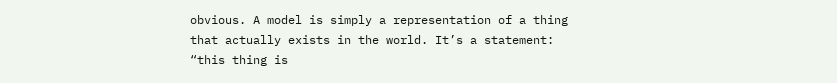obvious. A model is simply a representation of a thing that actually exists in the world. It’s a statement: “this thing is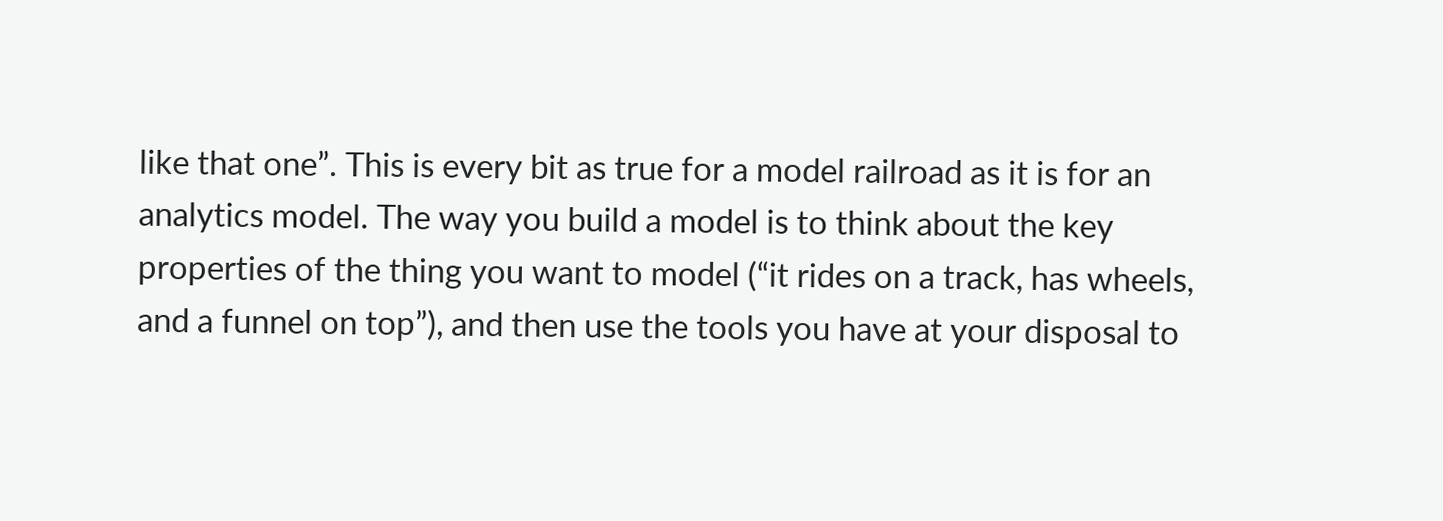like that one”. This is every bit as true for a model railroad as it is for an analytics model. The way you build a model is to think about the key properties of the thing you want to model (“it rides on a track, has wheels, and a funnel on top”), and then use the tools you have at your disposal to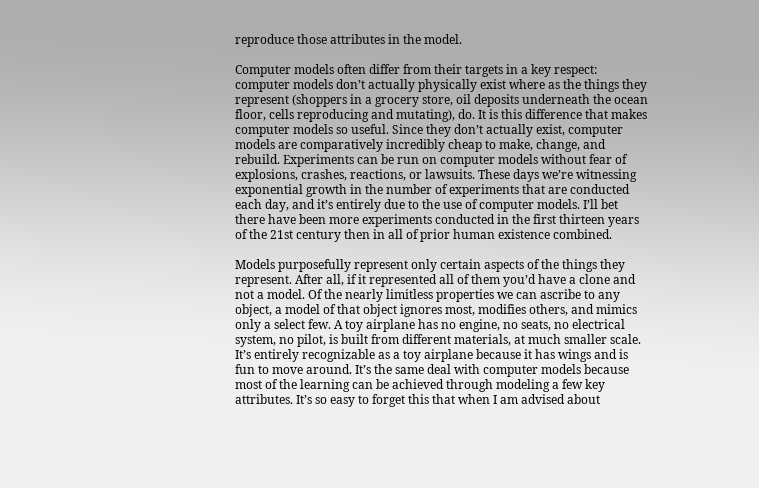reproduce those attributes in the model.

Computer models often differ from their targets in a key respect: computer models don’t actually physically exist where as the things they represent (shoppers in a grocery store, oil deposits underneath the ocean floor, cells reproducing and mutating), do. It is this difference that makes computer models so useful. Since they don’t actually exist, computer models are comparatively incredibly cheap to make, change, and rebuild. Experiments can be run on computer models without fear of explosions, crashes, reactions, or lawsuits. These days we’re witnessing exponential growth in the number of experiments that are conducted each day, and it’s entirely due to the use of computer models. I’ll bet there have been more experiments conducted in the first thirteen years of the 21st century then in all of prior human existence combined.

Models purposefully represent only certain aspects of the things they represent. After all, if it represented all of them you’d have a clone and not a model. Of the nearly limitless properties we can ascribe to any object, a model of that object ignores most, modifies others, and mimics only a select few. A toy airplane has no engine, no seats, no electrical system, no pilot, is built from different materials, at much smaller scale. It’s entirely recognizable as a toy airplane because it has wings and is fun to move around. It’s the same deal with computer models because most of the learning can be achieved through modeling a few key attributes. It’s so easy to forget this that when I am advised about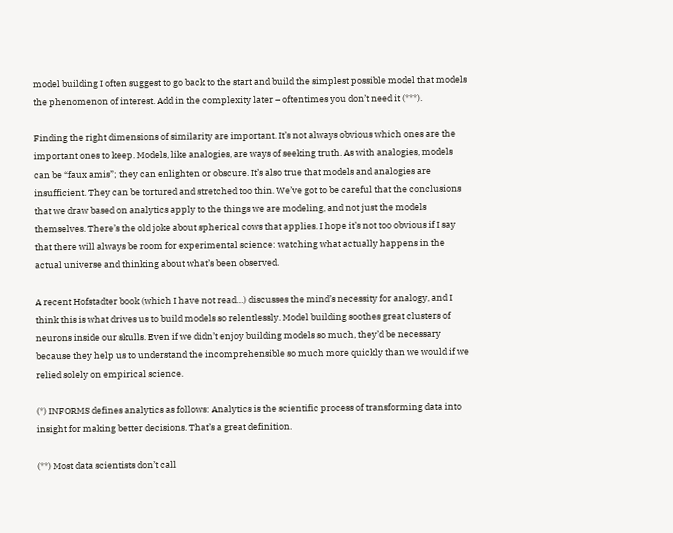model building I often suggest to go back to the start and build the simplest possible model that models the phenomenon of interest. Add in the complexity later – oftentimes you don’t need it (***).

Finding the right dimensions of similarity are important. It’s not always obvious which ones are the important ones to keep. Models, like analogies, are ways of seeking truth. As with analogies, models can be “faux amis”; they can enlighten or obscure. It’s also true that models and analogies are insufficient. They can be tortured and stretched too thin. We’ve got to be careful that the conclusions that we draw based on analytics apply to the things we are modeling, and not just the models themselves. There’s the old joke about spherical cows that applies. I hope it’s not too obvious if I say that there will always be room for experimental science: watching what actually happens in the actual universe and thinking about what’s been observed.

A recent Hofstadter book (which I have not read…) discusses the mind’s necessity for analogy, and I think this is what drives us to build models so relentlessly. Model building soothes great clusters of neurons inside our skulls. Even if we didn’t enjoy building models so much, they’d be necessary because they help us to understand the incomprehensible so much more quickly than we would if we relied solely on empirical science.

(*) INFORMS defines analytics as follows: Analytics is the scientific process of transforming data into insight for making better decisions. That’s a great definition.

(**) Most data scientists don’t call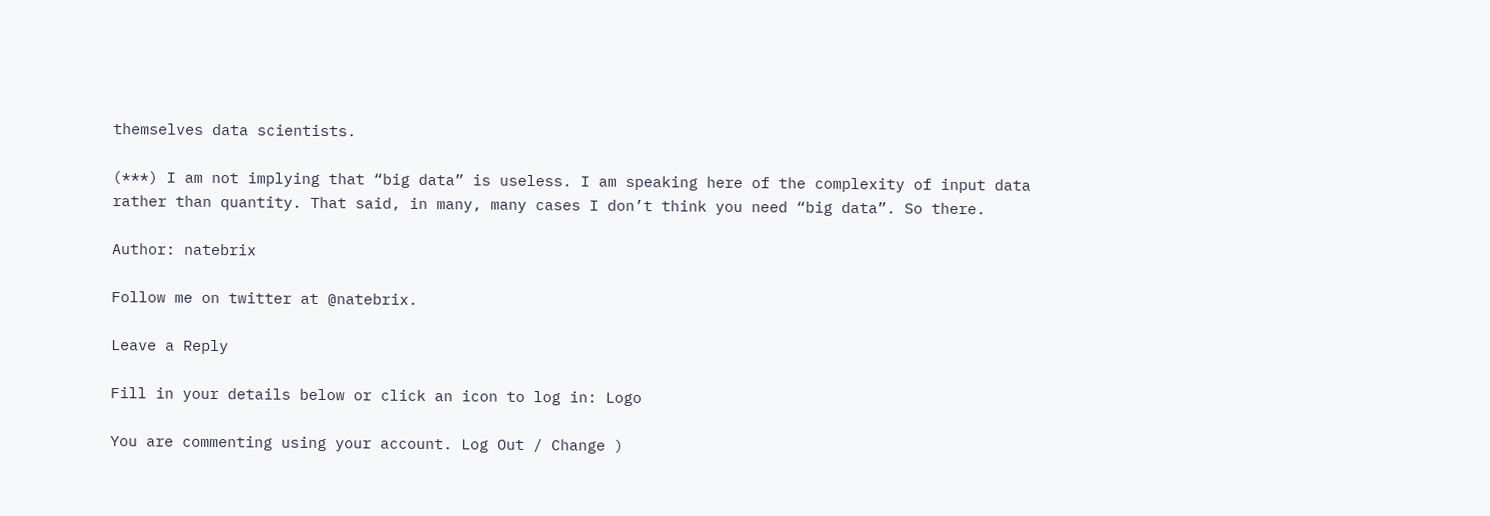themselves data scientists.

(***) I am not implying that “big data” is useless. I am speaking here of the complexity of input data rather than quantity. That said, in many, many cases I don’t think you need “big data”. So there.

Author: natebrix

Follow me on twitter at @natebrix.

Leave a Reply

Fill in your details below or click an icon to log in: Logo

You are commenting using your account. Log Out / Change )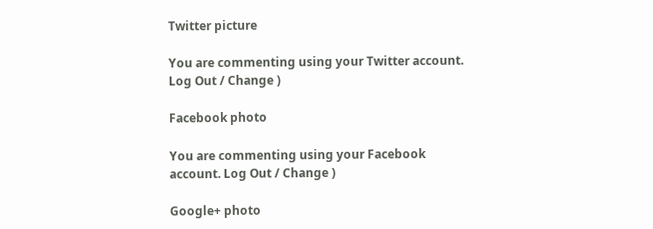Twitter picture

You are commenting using your Twitter account. Log Out / Change )

Facebook photo

You are commenting using your Facebook account. Log Out / Change )

Google+ photo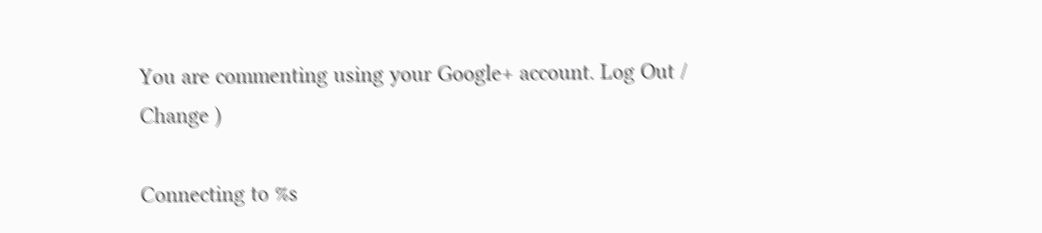You are commenting using your Google+ account. Log Out / Change )

Connecting to %s